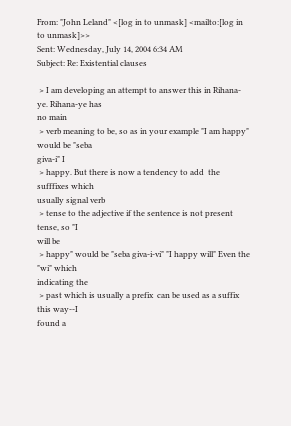From: "John Leland" <[log in to unmask] <mailto:[log in to unmask]>>
Sent: Wednesday, July 14, 2004 6:34 AM
Subject: Re: Existential clauses

 > I am developing an attempt to answer this in Rihana-ye. Rihana-ye has
no main
 > verb meaning to be, so as in your example "I am happy" would be "seba
giva-i" I
 > happy. But there is now a tendency to add  the sufffixes which
usually signal verb
 > tense to the adjective if the sentence is not present tense, so "I
will be
 > happy" would be "seba giva-i-vi" "I happy will" Even the "wi" which
indicating the
 > past which is usually a prefix  can be used as a suffix this way--I
found a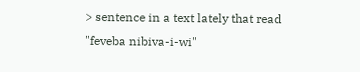> sentence in a text lately that read "feveba nibiva-i-wi"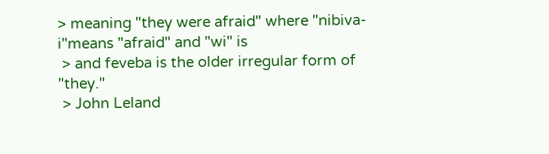> meaning "they were afraid" where "nibiva-i"means "afraid" and "wi" is
 > and feveba is the older irregular form of "they."
 > John Leland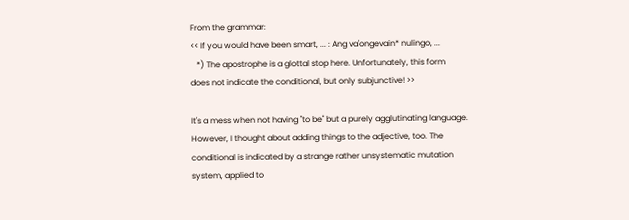From the grammar:
<< If you would have been smart, ... : Ang va'ongevain* nulingo, ...
   *) The apostrophe is a glottal stop here. Unfortunately, this form
does not indicate the conditional, but only subjunctive! >>

It's a mess when not having "to be" but a purely agglutinating language.
However, I thought about adding things to the adjective, too. The
conditional is indicated by a strange rather unsystematic mutation
system, applied to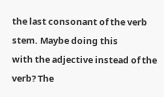the last consonant of the verb stem. Maybe doing this
with the adjective instead of the verb? The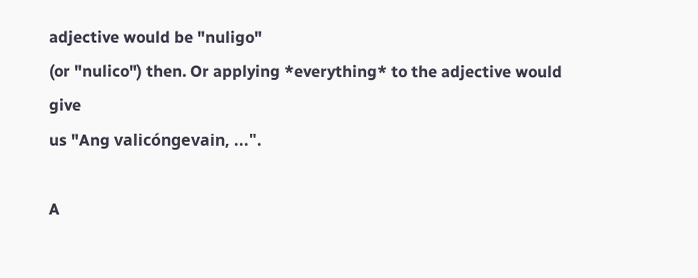adjective would be "nuligo"
(or "nulico") then. Or applying *everything* to the adjective would give
us "Ang valicóngevain, ...".

A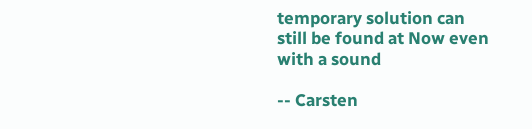temporary solution can still be found at Now even with a sound

-- Carsten